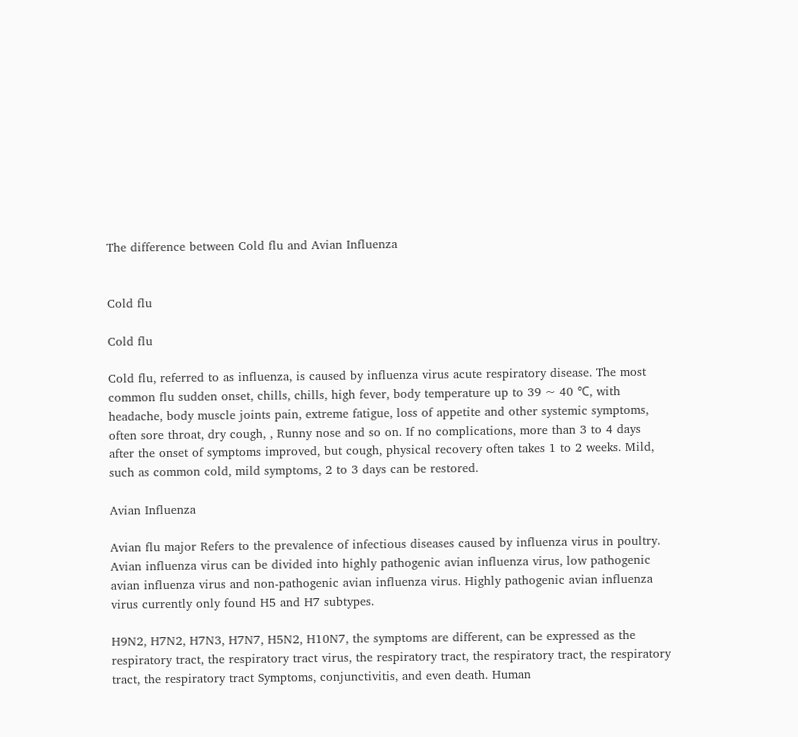The difference between Cold flu and Avian Influenza


Cold flu

Cold flu

Cold flu, referred to as influenza, is caused by influenza virus acute respiratory disease. The most common flu sudden onset, chills, chills, high fever, body temperature up to 39 ~ 40 ℃, with headache, body muscle joints pain, extreme fatigue, loss of appetite and other systemic symptoms, often sore throat, dry cough, , Runny nose and so on. If no complications, more than 3 to 4 days after the onset of symptoms improved, but cough, physical recovery often takes 1 to 2 weeks. Mild, such as common cold, mild symptoms, 2 to 3 days can be restored.

Avian Influenza

Avian flu major Refers to the prevalence of infectious diseases caused by influenza virus in poultry. Avian influenza virus can be divided into highly pathogenic avian influenza virus, low pathogenic avian influenza virus and non-pathogenic avian influenza virus. Highly pathogenic avian influenza virus currently only found H5 and H7 subtypes.

H9N2, H7N2, H7N3, H7N7, H5N2, H10N7, the symptoms are different, can be expressed as the respiratory tract, the respiratory tract virus, the respiratory tract, the respiratory tract, the respiratory tract, the respiratory tract Symptoms, conjunctivitis, and even death. Human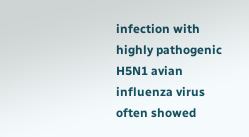infection with highly pathogenic H5N1 avian influenza virus often showed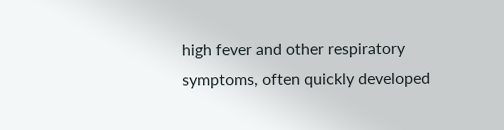high fever and other respiratory symptoms, often quickly developed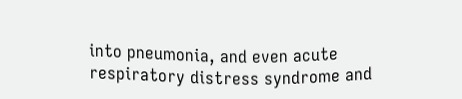into pneumonia, and even acute respiratory distress syndrome and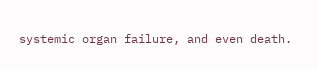systemic organ failure, and even death.